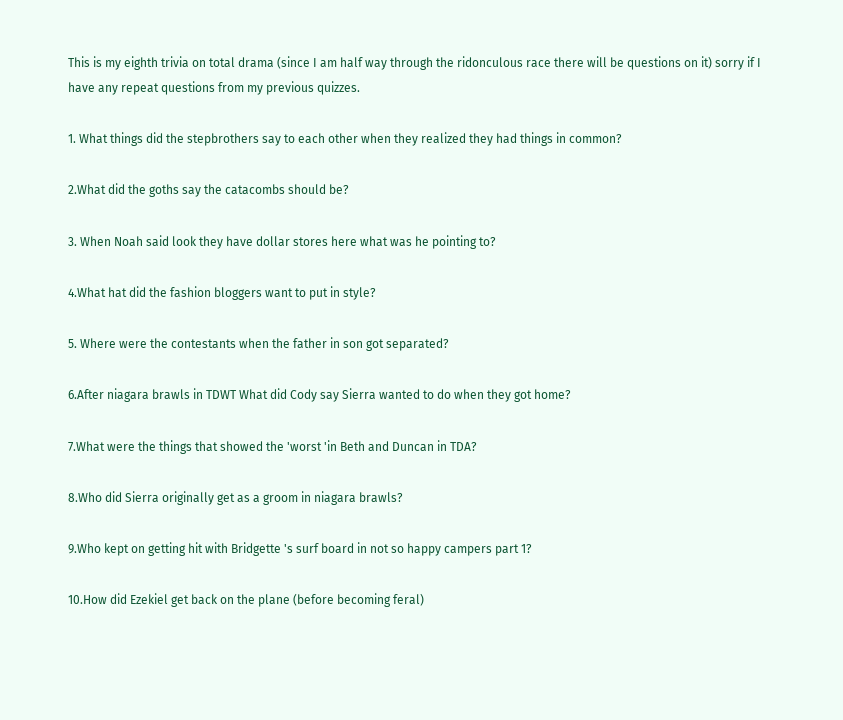This is my eighth trivia on total drama (since I am half way through the ridonculous race there will be questions on it) sorry if I have any repeat questions from my previous quizzes.

1. What things did the stepbrothers say to each other when they realized they had things in common?

2.What did the goths say the catacombs should be?

3. When Noah said look they have dollar stores here what was he pointing to?

4.What hat did the fashion bloggers want to put in style?

5. Where were the contestants when the father in son got separated?

6.After niagara brawls in TDWT What did Cody say Sierra wanted to do when they got home?

7.What were the things that showed the 'worst 'in Beth and Duncan in TDA?

8.Who did Sierra originally get as a groom in niagara brawls?

9.Who kept on getting hit with Bridgette 's surf board in not so happy campers part 1?

10.How did Ezekiel get back on the plane (before becoming feral)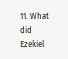11. What did Ezekiel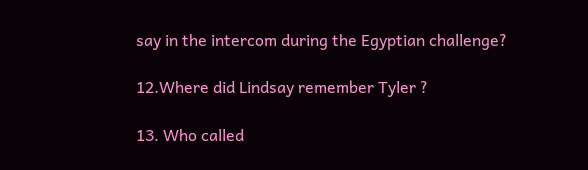say in the intercom during the Egyptian challenge?

12.Where did Lindsay remember Tyler ?

13. Who called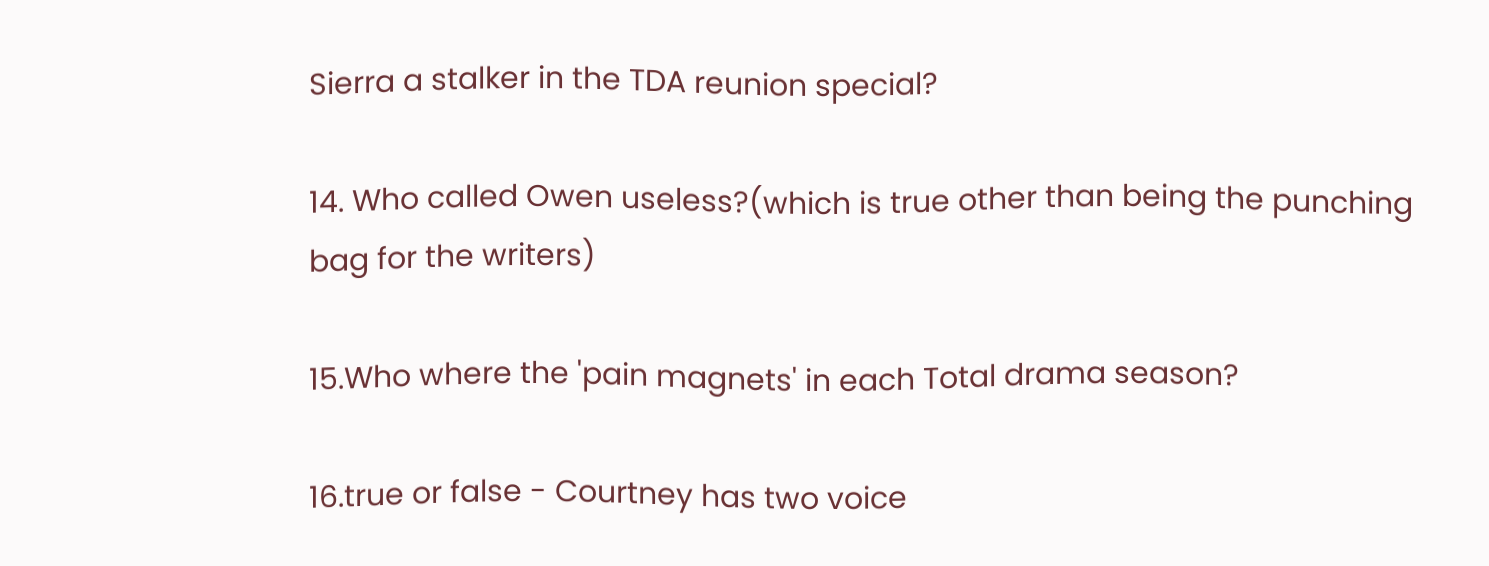Sierra a stalker in the TDA reunion special?

14. Who called Owen useless?(which is true other than being the punching bag for the writers)

15.Who where the 'pain magnets' in each Total drama season?

16.true or false - Courtney has two voice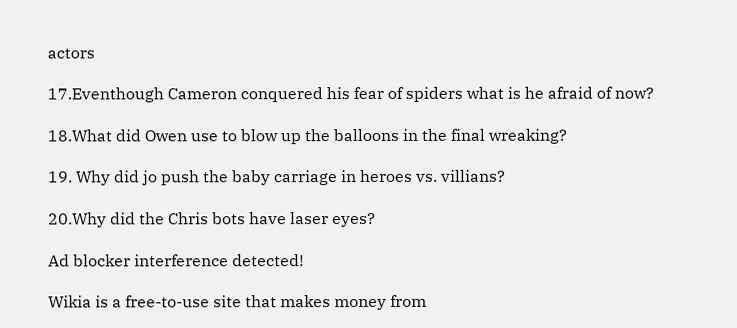actors

17.Eventhough Cameron conquered his fear of spiders what is he afraid of now?

18.What did Owen use to blow up the balloons in the final wreaking?

19. Why did jo push the baby carriage in heroes vs. villians?

20.Why did the Chris bots have laser eyes?

Ad blocker interference detected!

Wikia is a free-to-use site that makes money from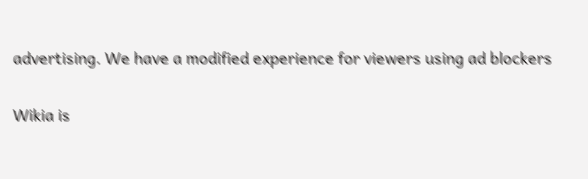advertising. We have a modified experience for viewers using ad blockers

Wikia is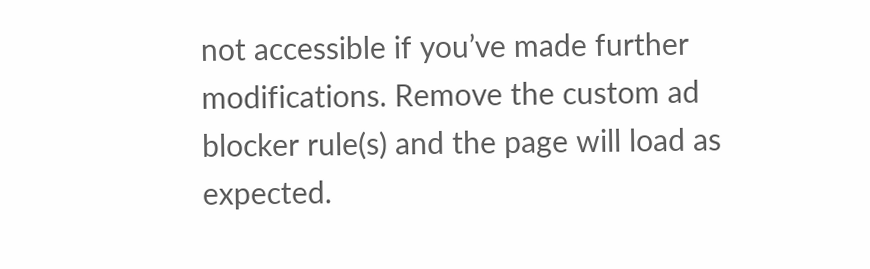not accessible if you’ve made further modifications. Remove the custom ad blocker rule(s) and the page will load as expected.